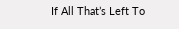If All That’s Left To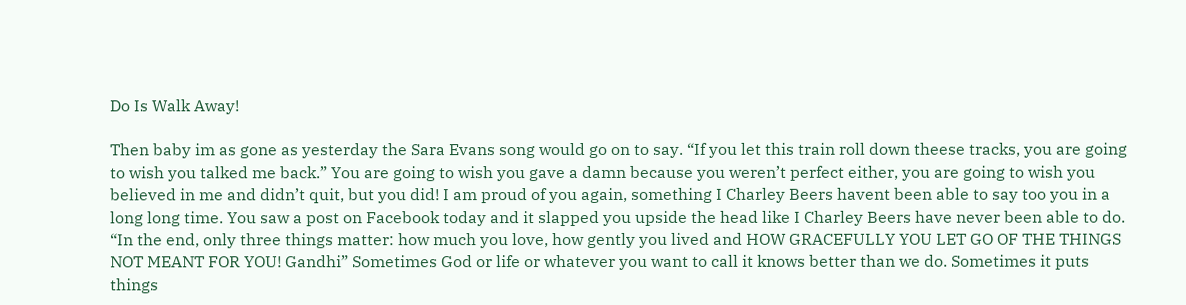Do Is Walk Away!

Then baby im as gone as yesterday the Sara Evans song would go on to say. “If you let this train roll down theese tracks, you are going to wish you talked me back.” You are going to wish you gave a damn because you weren’t perfect either, you are going to wish you believed in me and didn’t quit, but you did! I am proud of you again, something I Charley Beers havent been able to say too you in a long long time. You saw a post on Facebook today and it slapped you upside the head like I Charley Beers have never been able to do. “In the end, only three things matter: how much you love, how gently you lived and HOW GRACEFULLY YOU LET GO OF THE THINGS NOT MEANT FOR YOU! Gandhi” Sometimes God or life or whatever you want to call it knows better than we do. Sometimes it puts things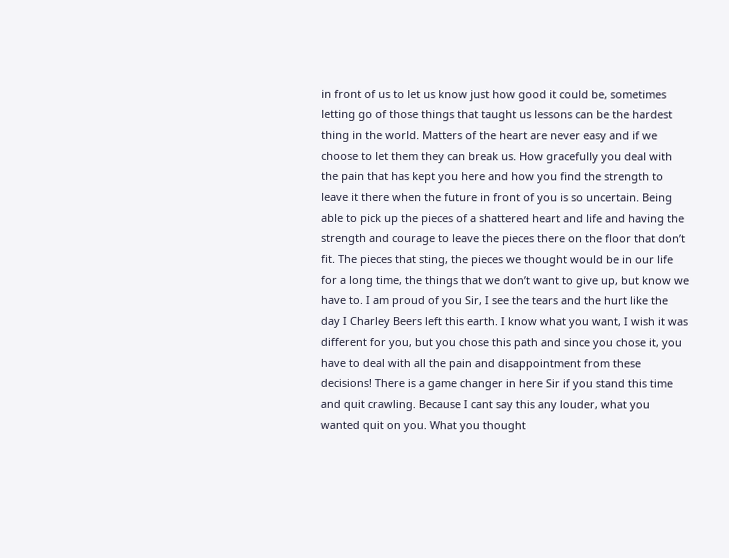in front of us to let us know just how good it could be, sometimes letting go of those things that taught us lessons can be the hardest thing in the world. Matters of the heart are never easy and if we choose to let them they can break us. How gracefully you deal with the pain that has kept you here and how you find the strength to leave it there when the future in front of you is so uncertain. Being able to pick up the pieces of a shattered heart and life and having the strength and courage to leave the pieces there on the floor that don’t fit. The pieces that sting, the pieces we thought would be in our life for a long time, the things that we don’t want to give up, but know we have to. I am proud of you Sir, I see the tears and the hurt like the day I Charley Beers left this earth. I know what you want, I wish it was different for you, but you chose this path and since you chose it, you have to deal with all the pain and disappointment from these decisions! There is a game changer in here Sir if you stand this time and quit crawling. Because I cant say this any louder, what you wanted quit on you. What you thought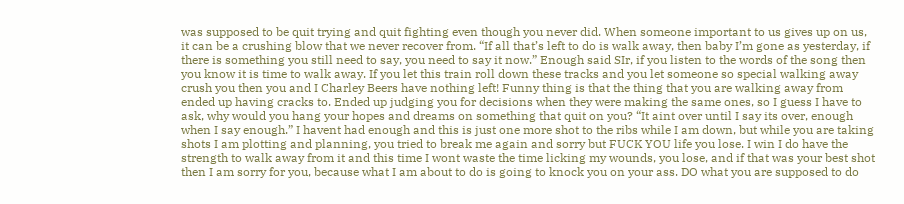was supposed to be quit trying and quit fighting even though you never did. When someone important to us gives up on us, it can be a crushing blow that we never recover from. “If all that’s left to do is walk away, then baby I’m gone as yesterday, if there is something you still need to say, you need to say it now.” Enough said SIr, if you listen to the words of the song then you know it is time to walk away. If you let this train roll down these tracks and you let someone so special walking away crush you then you and I Charley Beers have nothing left! Funny thing is that the thing that you are walking away from ended up having cracks to. Ended up judging you for decisions when they were making the same ones, so I guess I have to ask, why would you hang your hopes and dreams on something that quit on you? “It aint over until I say its over, enough when I say enough.” I havent had enough and this is just one more shot to the ribs while I am down, but while you are taking shots I am plotting and planning, you tried to break me again and sorry but FUCK YOU life you lose. I win I do have the strength to walk away from it and this time I wont waste the time licking my wounds, you lose, and if that was your best shot then I am sorry for you, because what I am about to do is going to knock you on your ass. DO what you are supposed to do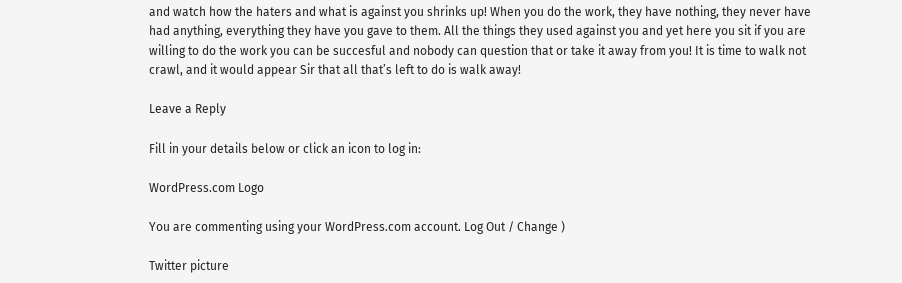and watch how the haters and what is against you shrinks up! When you do the work, they have nothing, they never have had anything, everything they have you gave to them. All the things they used against you and yet here you sit if you are willing to do the work you can be succesful and nobody can question that or take it away from you! It is time to walk not crawl, and it would appear Sir that all that’s left to do is walk away!

Leave a Reply

Fill in your details below or click an icon to log in:

WordPress.com Logo

You are commenting using your WordPress.com account. Log Out / Change )

Twitter picture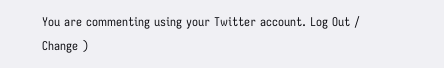You are commenting using your Twitter account. Log Out / Change )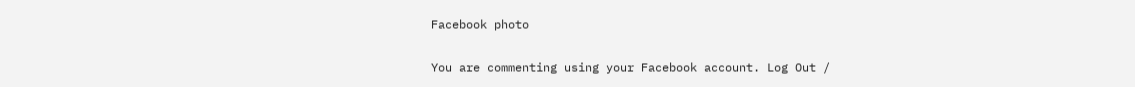Facebook photo

You are commenting using your Facebook account. Log Out /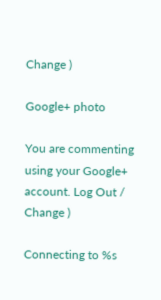Change )

Google+ photo

You are commenting using your Google+ account. Log Out / Change )

Connecting to %s